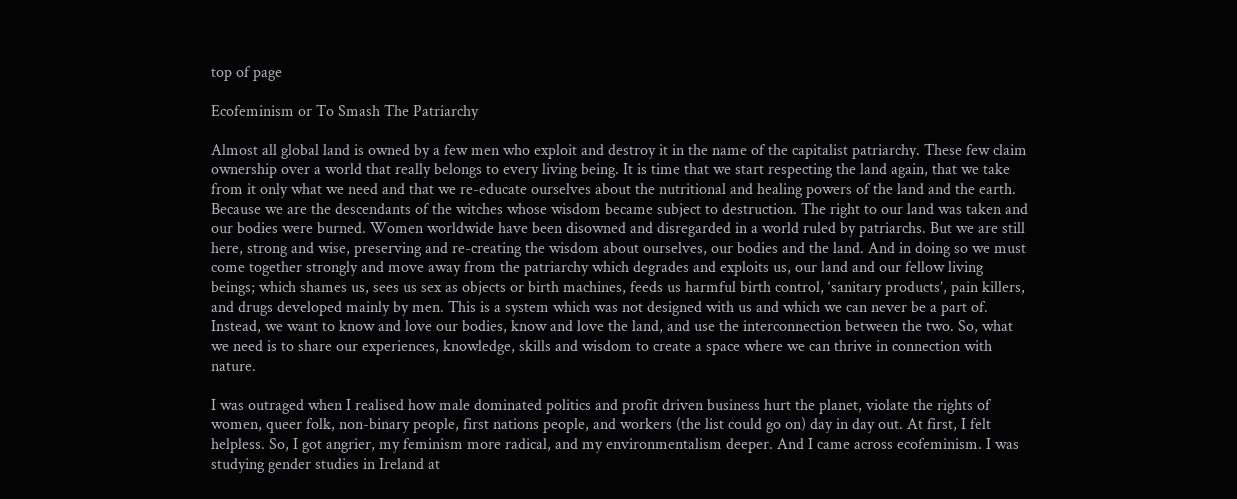top of page

Ecofeminism or To Smash The Patriarchy

Almost all global land is owned by a few men who exploit and destroy it in the name of the capitalist patriarchy. These few claim ownership over a world that really belongs to every living being. It is time that we start respecting the land again, that we take from it only what we need and that we re-educate ourselves about the nutritional and healing powers of the land and the earth. Because we are the descendants of the witches whose wisdom became subject to destruction. The right to our land was taken and our bodies were burned. Women worldwide have been disowned and disregarded in a world ruled by patriarchs. But we are still here, strong and wise, preserving and re-creating the wisdom about ourselves, our bodies and the land. And in doing so we must come together strongly and move away from the patriarchy which degrades and exploits us, our land and our fellow living beings; which shames us, sees us sex as objects or birth machines, feeds us harmful birth control, ‘sanitary products’, pain killers, and drugs developed mainly by men. This is a system which was not designed with us and which we can never be a part of. Instead, we want to know and love our bodies, know and love the land, and use the interconnection between the two. So, what we need is to share our experiences, knowledge, skills and wisdom to create a space where we can thrive in connection with nature.

I was outraged when I realised how male dominated politics and profit driven business hurt the planet, violate the rights of women, queer folk, non-binary people, first nations people, and workers (the list could go on) day in day out. At first, I felt helpless. So, I got angrier, my feminism more radical, and my environmentalism deeper. And I came across ecofeminism. I was studying gender studies in Ireland at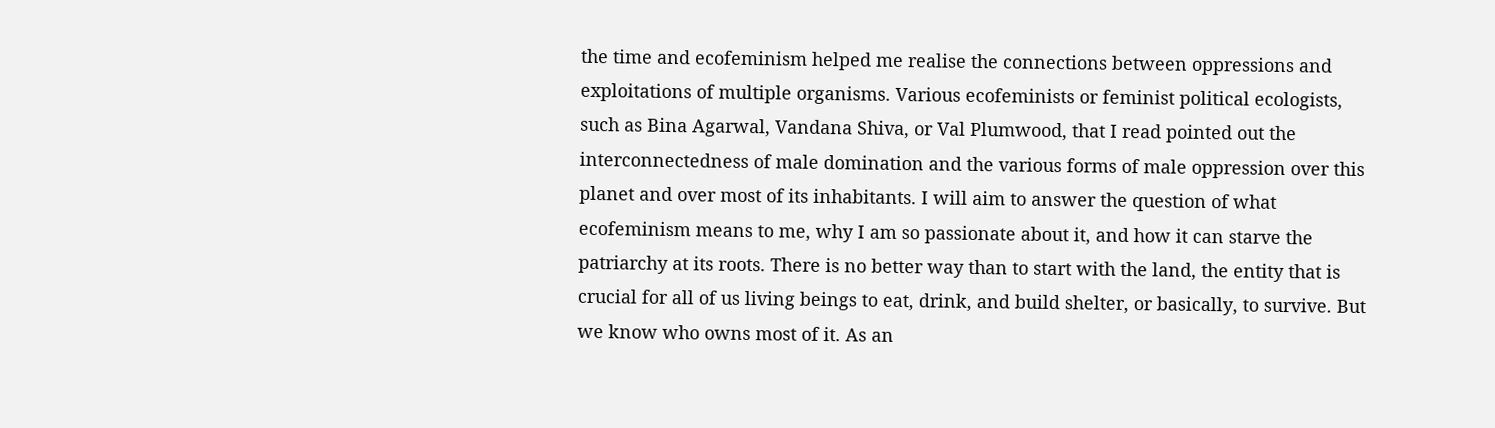the time and ecofeminism helped me realise the connections between oppressions and exploitations of multiple organisms. Various ecofeminists or feminist political ecologists, such as Bina Agarwal, Vandana Shiva, or Val Plumwood, that I read pointed out the interconnectedness of male domination and the various forms of male oppression over this planet and over most of its inhabitants. I will aim to answer the question of what ecofeminism means to me, why I am so passionate about it, and how it can starve the patriarchy at its roots. There is no better way than to start with the land, the entity that is crucial for all of us living beings to eat, drink, and build shelter, or basically, to survive. But we know who owns most of it. As an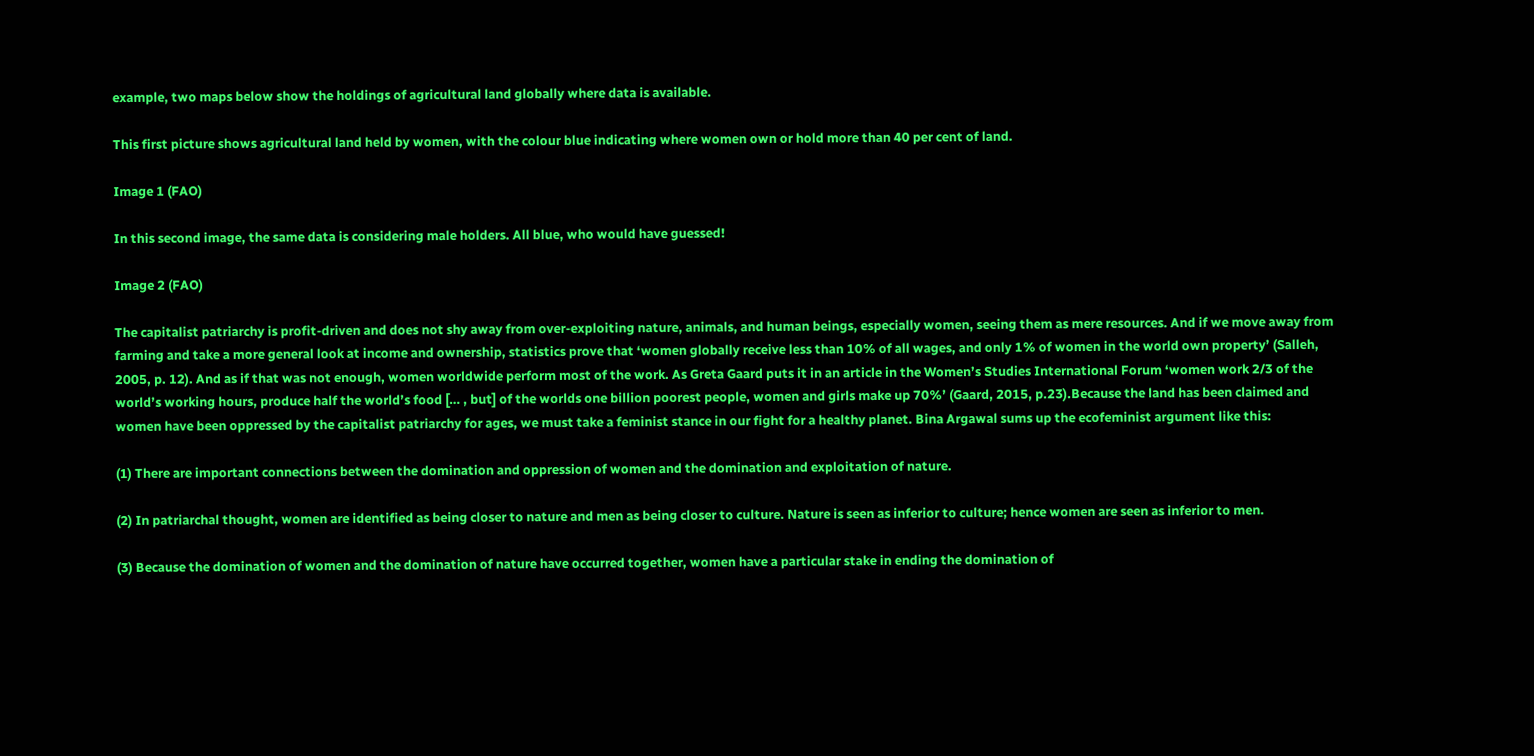example, two maps below show the holdings of agricultural land globally where data is available.

This first picture shows agricultural land held by women, with the colour blue indicating where women own or hold more than 40 per cent of land.

Image 1 (FAO)

In this second image, the same data is considering male holders. All blue, who would have guessed!

Image 2 (FAO)

The capitalist patriarchy is profit-driven and does not shy away from over-exploiting nature, animals, and human beings, especially women, seeing them as mere resources. And if we move away from farming and take a more general look at income and ownership, statistics prove that ‘women globally receive less than 10% of all wages, and only 1% of women in the world own property’ (Salleh, 2005, p. 12). And as if that was not enough, women worldwide perform most of the work. As Greta Gaard puts it in an article in the Women’s Studies International Forum ‘women work 2/3 of the world’s working hours, produce half the world’s food [… , but] of the worlds one billion poorest people, women and girls make up 70%’ (Gaard, 2015, p.23).Because the land has been claimed and women have been oppressed by the capitalist patriarchy for ages, we must take a feminist stance in our fight for a healthy planet. Bina Argawal sums up the ecofeminist argument like this:

(1) There are important connections between the domination and oppression of women and the domination and exploitation of nature.

(2) In patriarchal thought, women are identified as being closer to nature and men as being closer to culture. Nature is seen as inferior to culture; hence women are seen as inferior to men.

(3) Because the domination of women and the domination of nature have occurred together, women have a particular stake in ending the domination of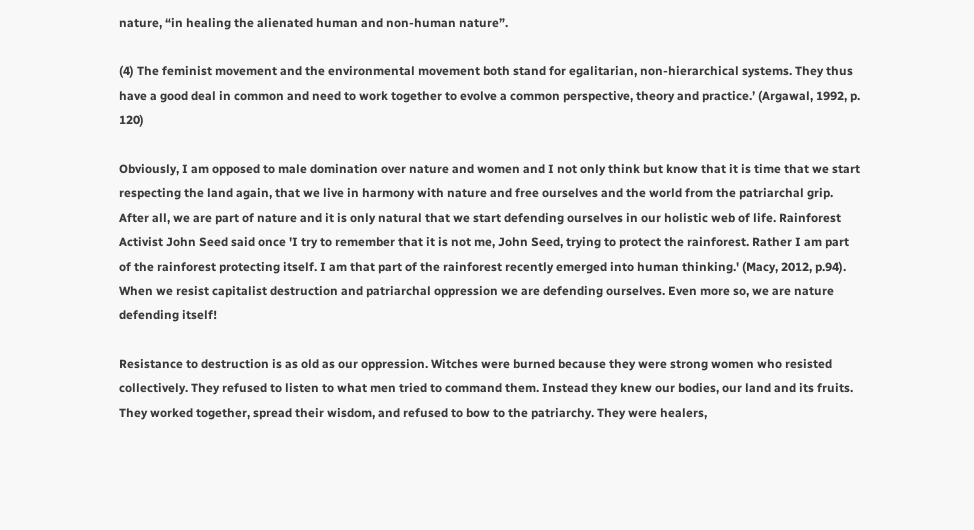nature, “in healing the alienated human and non-human nature”.

(4) The feminist movement and the environmental movement both stand for egalitarian, non-hierarchical systems. They thus have a good deal in common and need to work together to evolve a common perspective, theory and practice.’ (Argawal, 1992, p. 120)

Obviously, I am opposed to male domination over nature and women and I not only think but know that it is time that we start respecting the land again, that we live in harmony with nature and free ourselves and the world from the patriarchal grip. After all, we are part of nature and it is only natural that we start defending ourselves in our holistic web of life. Rainforest Activist John Seed said once 'I try to remember that it is not me, John Seed, trying to protect the rainforest. Rather I am part of the rainforest protecting itself. I am that part of the rainforest recently emerged into human thinking.' (Macy, 2012, p.94). When we resist capitalist destruction and patriarchal oppression we are defending ourselves. Even more so, we are nature defending itself!

Resistance to destruction is as old as our oppression. Witches were burned because they were strong women who resisted collectively. They refused to listen to what men tried to command them. Instead they knew our bodies, our land and its fruits. They worked together, spread their wisdom, and refused to bow to the patriarchy. They were healers,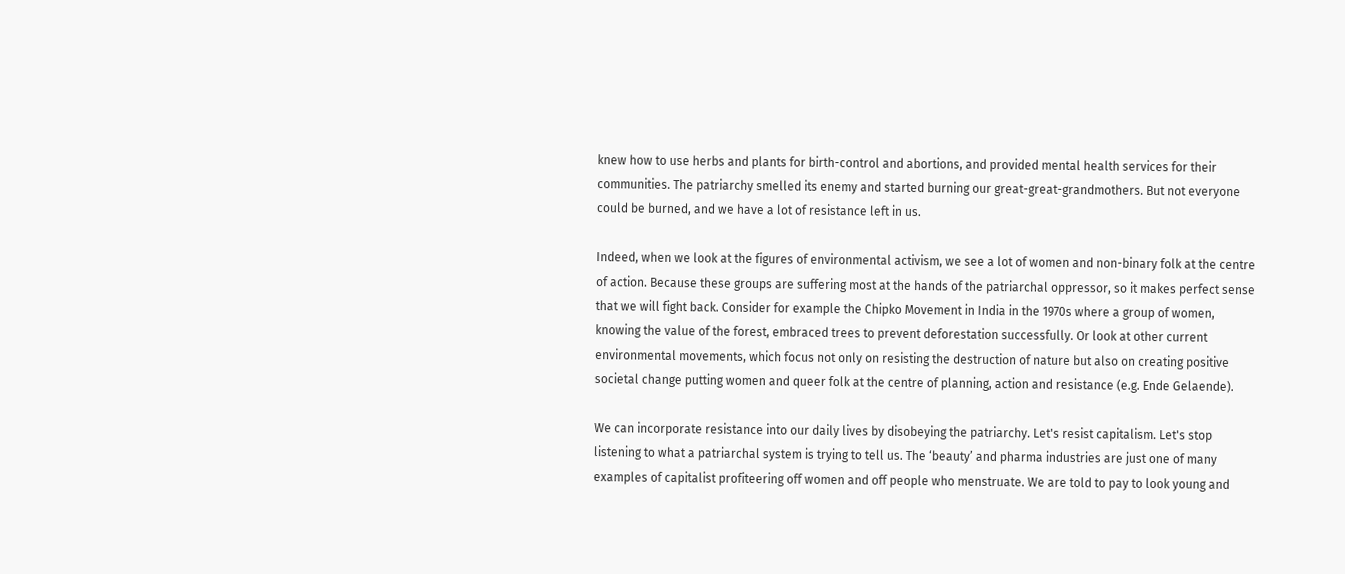knew how to use herbs and plants for birth-control and abortions, and provided mental health services for their communities. The patriarchy smelled its enemy and started burning our great-great-grandmothers. But not everyone could be burned, and we have a lot of resistance left in us.

Indeed, when we look at the figures of environmental activism, we see a lot of women and non-binary folk at the centre of action. Because these groups are suffering most at the hands of the patriarchal oppressor, so it makes perfect sense that we will fight back. Consider for example the Chipko Movement in India in the 1970s where a group of women, knowing the value of the forest, embraced trees to prevent deforestation successfully. Or look at other current environmental movements, which focus not only on resisting the destruction of nature but also on creating positive societal change putting women and queer folk at the centre of planning, action and resistance (e.g. Ende Gelaende).

We can incorporate resistance into our daily lives by disobeying the patriarchy. Let's resist capitalism. Let's stop listening to what a patriarchal system is trying to tell us. The ‘beauty’ and pharma industries are just one of many examples of capitalist profiteering off women and off people who menstruate. We are told to pay to look young and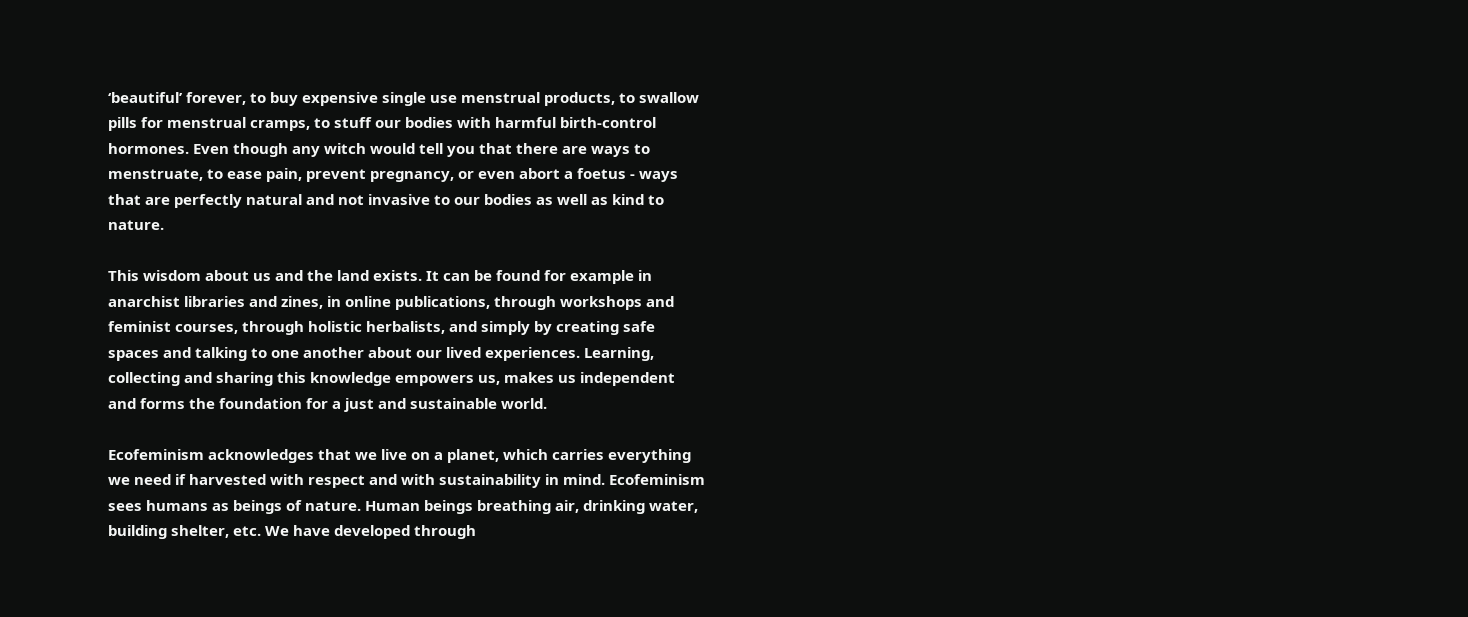‘beautiful’ forever, to buy expensive single use menstrual products, to swallow pills for menstrual cramps, to stuff our bodies with harmful birth-control hormones. Even though any witch would tell you that there are ways to menstruate, to ease pain, prevent pregnancy, or even abort a foetus - ways that are perfectly natural and not invasive to our bodies as well as kind to nature.

This wisdom about us and the land exists. It can be found for example in anarchist libraries and zines, in online publications, through workshops and feminist courses, through holistic herbalists, and simply by creating safe spaces and talking to one another about our lived experiences. Learning, collecting and sharing this knowledge empowers us, makes us independent and forms the foundation for a just and sustainable world.

Ecofeminism acknowledges that we live on a planet, which carries everything we need if harvested with respect and with sustainability in mind. Ecofeminism sees humans as beings of nature. Human beings breathing air, drinking water, building shelter, etc. We have developed through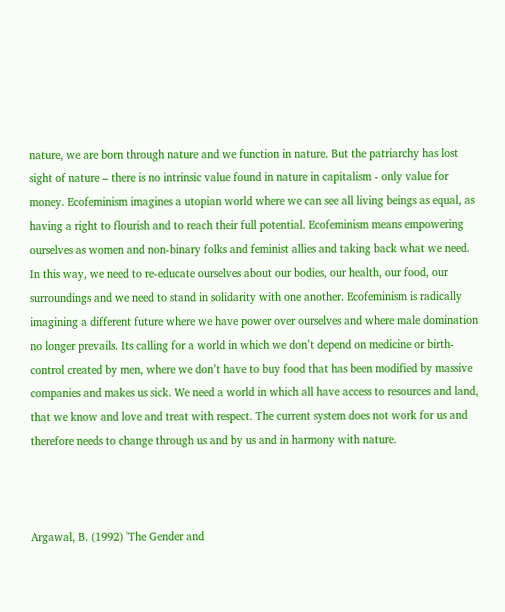nature, we are born through nature and we function in nature. But the patriarchy has lost sight of nature – there is no intrinsic value found in nature in capitalism - only value for money. Ecofeminism imagines a utopian world where we can see all living beings as equal, as having a right to flourish and to reach their full potential. Ecofeminism means empowering ourselves as women and non-binary folks and feminist allies and taking back what we need. In this way, we need to re-educate ourselves about our bodies, our health, our food, our surroundings and we need to stand in solidarity with one another. Ecofeminism is radically imagining a different future where we have power over ourselves and where male domination no longer prevails. Its calling for a world in which we don’t depend on medicine or birth-control created by men, where we don’t have to buy food that has been modified by massive companies and makes us sick. We need a world in which all have access to resources and land, that we know and love and treat with respect. The current system does not work for us and therefore needs to change through us and by us and in harmony with nature.



Argawal, B. (1992) 'The Gender and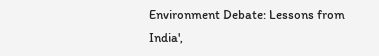Environment Debate: Lessons from India',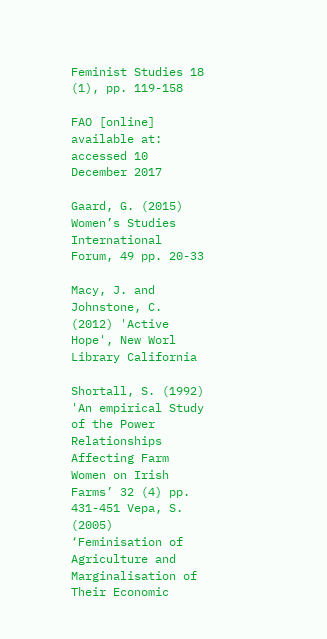Feminist Studies 18 (1), pp. 119-158

FAO [online] available at: accessed 10 December 2017

Gaard, G. (2015) Women’s Studies International Forum, 49 pp. 20-33

Macy, J. and Johnstone, C. (2012) 'Active Hope', New Worl Library California

Shortall, S. (1992) 'An empirical Study of the Power Relationships Affecting Farm Women on Irish Farms’ 32 (4) pp. 431-451 Vepa, S. (2005) ‘Feminisation of Agriculture and Marginalisation of Their Economic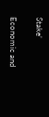Stake’

Economic and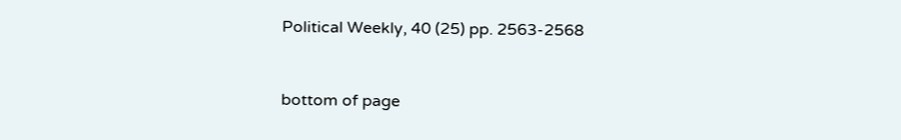Political Weekly, 40 (25) pp. 2563-2568


bottom of page